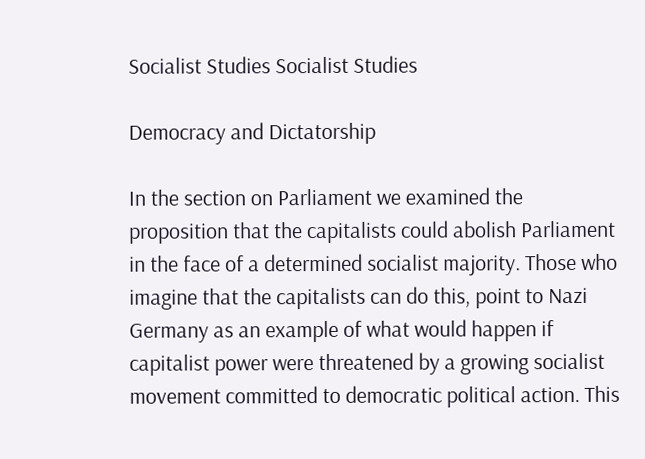Socialist Studies Socialist Studies

Democracy and Dictatorship

In the section on Parliament we examined the proposition that the capitalists could abolish Parliament in the face of a determined socialist majority. Those who imagine that the capitalists can do this, point to Nazi Germany as an example of what would happen if capitalist power were threatened by a growing socialist movement committed to democratic political action. This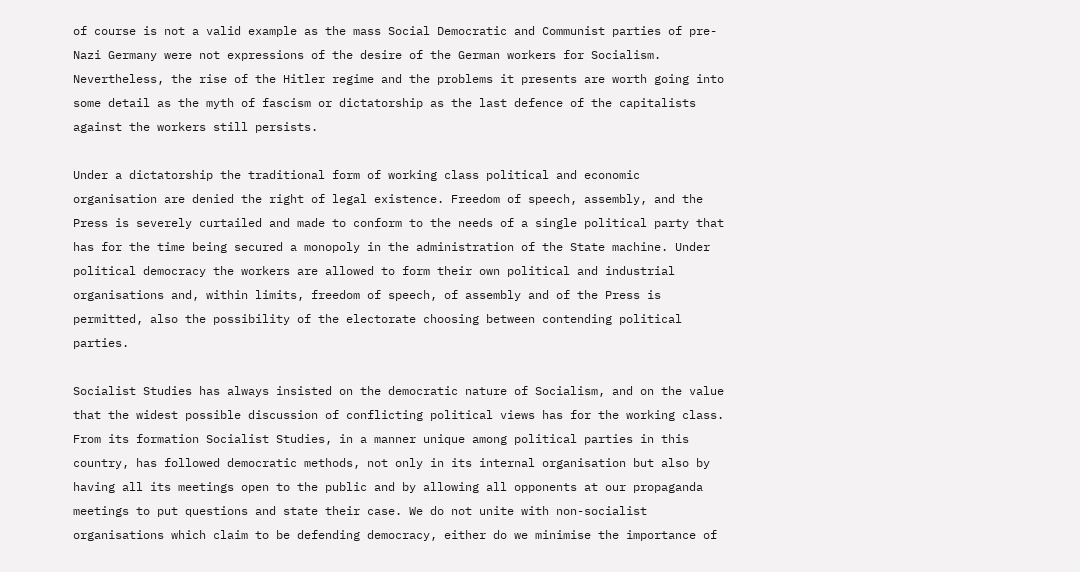of course is not a valid example as the mass Social Democratic and Communist parties of pre-Nazi Germany were not expressions of the desire of the German workers for Socialism. Nevertheless, the rise of the Hitler regime and the problems it presents are worth going into some detail as the myth of fascism or dictatorship as the last defence of the capitalists against the workers still persists.

Under a dictatorship the traditional form of working class political and economic organisation are denied the right of legal existence. Freedom of speech, assembly, and the Press is severely curtailed and made to conform to the needs of a single political party that has for the time being secured a monopoly in the administration of the State machine. Under political democracy the workers are allowed to form their own political and industrial organisations and, within limits, freedom of speech, of assembly and of the Press is permitted, also the possibility of the electorate choosing between contending political parties.

Socialist Studies has always insisted on the democratic nature of Socialism, and on the value that the widest possible discussion of conflicting political views has for the working class. From its formation Socialist Studies, in a manner unique among political parties in this country, has followed democratic methods, not only in its internal organisation but also by having all its meetings open to the public and by allowing all opponents at our propaganda meetings to put questions and state their case. We do not unite with non-socialist organisations which claim to be defending democracy, either do we minimise the importance of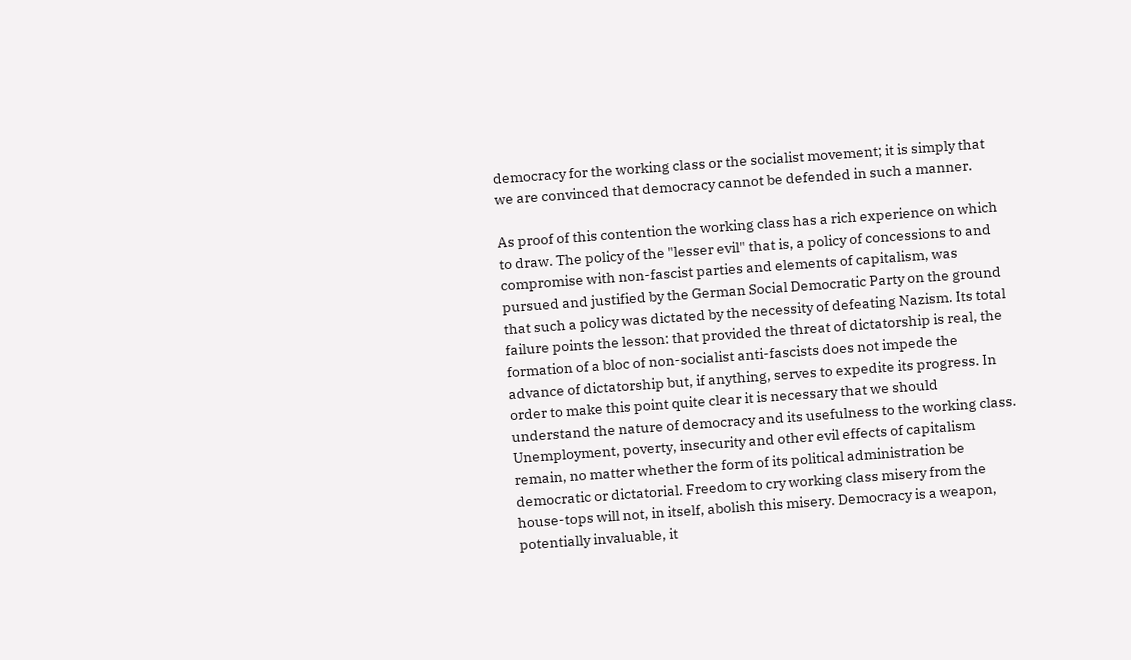democracy for the working class or the socialist movement; it is simply that we are convinced that democracy cannot be defended in such a manner.

As proof of this contention the working class has a rich experience on which to draw. The policy of the "lesser evil" that is, a policy of concessions to and compromise with non-fascist parties and elements of capitalism, was pursued and justified by the German Social Democratic Party on the ground that such a policy was dictated by the necessity of defeating Nazism. Its total failure points the lesson: that provided the threat of dictatorship is real, the formation of a bloc of non-socialist anti-fascists does not impede the advance of dictatorship but, if anything, serves to expedite its progress. In order to make this point quite clear it is necessary that we should understand the nature of democracy and its usefulness to the working class. Unemployment, poverty, insecurity and other evil effects of capitalism remain, no matter whether the form of its political administration be democratic or dictatorial. Freedom to cry working class misery from the house-tops will not, in itself, abolish this misery. Democracy is a weapon, potentially invaluable, it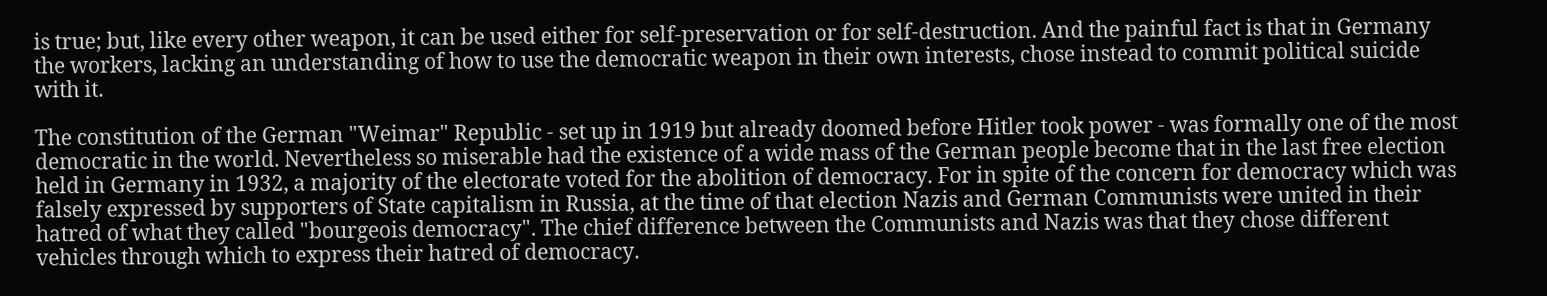is true; but, like every other weapon, it can be used either for self-preservation or for self-destruction. And the painful fact is that in Germany the workers, lacking an understanding of how to use the democratic weapon in their own interests, chose instead to commit political suicide with it.

The constitution of the German "Weimar" Republic - set up in 1919 but already doomed before Hitler took power - was formally one of the most democratic in the world. Nevertheless so miserable had the existence of a wide mass of the German people become that in the last free election held in Germany in 1932, a majority of the electorate voted for the abolition of democracy. For in spite of the concern for democracy which was falsely expressed by supporters of State capitalism in Russia, at the time of that election Nazis and German Communists were united in their hatred of what they called "bourgeois democracy". The chief difference between the Communists and Nazis was that they chose different vehicles through which to express their hatred of democracy.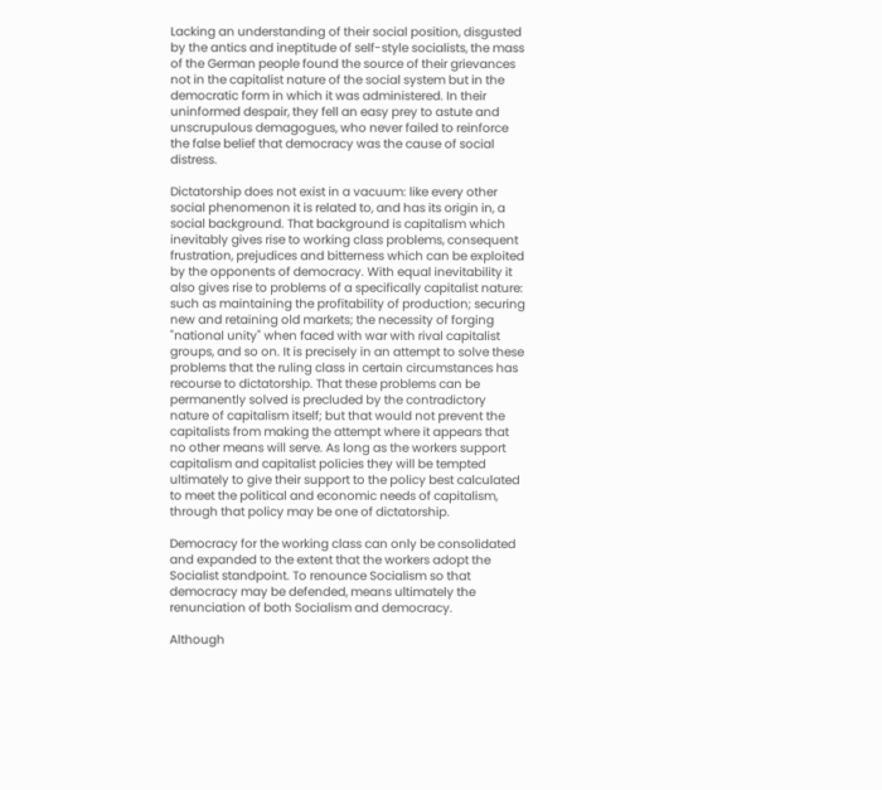Lacking an understanding of their social position, disgusted by the antics and ineptitude of self-style socialists, the mass of the German people found the source of their grievances not in the capitalist nature of the social system but in the democratic form in which it was administered. In their uninformed despair, they fell an easy prey to astute and unscrupulous demagogues, who never failed to reinforce the false belief that democracy was the cause of social distress.

Dictatorship does not exist in a vacuum: like every other social phenomenon it is related to, and has its origin in, a social background. That background is capitalism which inevitably gives rise to working class problems, consequent frustration, prejudices and bitterness which can be exploited by the opponents of democracy. With equal inevitability it also gives rise to problems of a specifically capitalist nature: such as maintaining the profitability of production; securing new and retaining old markets; the necessity of forging "national unity" when faced with war with rival capitalist groups, and so on. It is precisely in an attempt to solve these problems that the ruling class in certain circumstances has recourse to dictatorship. That these problems can be permanently solved is precluded by the contradictory nature of capitalism itself; but that would not prevent the capitalists from making the attempt where it appears that no other means will serve. As long as the workers support capitalism and capitalist policies they will be tempted ultimately to give their support to the policy best calculated to meet the political and economic needs of capitalism, through that policy may be one of dictatorship.

Democracy for the working class can only be consolidated and expanded to the extent that the workers adopt the Socialist standpoint. To renounce Socialism so that democracy may be defended, means ultimately the renunciation of both Socialism and democracy.

Although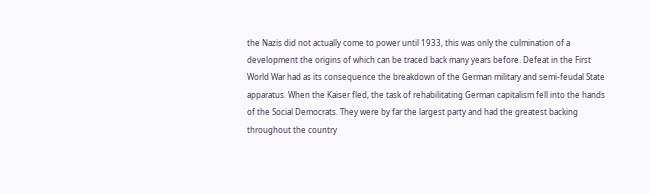the Nazis did not actually come to power until 1933, this was only the culmination of a development the origins of which can be traced back many years before. Defeat in the First World War had as its consequence the breakdown of the German military and semi-feudal State apparatus. When the Kaiser fled, the task of rehabilitating German capitalism fell into the hands of the Social Democrats. They were by far the largest party and had the greatest backing throughout the country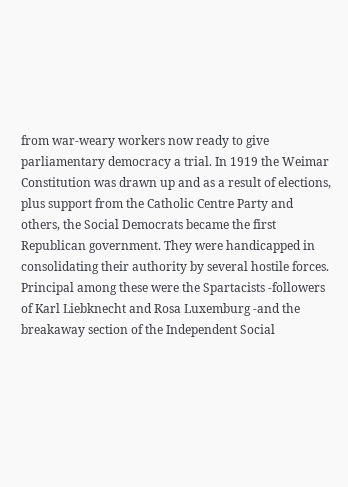from war-weary workers now ready to give parliamentary democracy a trial. In 1919 the Weimar Constitution was drawn up and as a result of elections, plus support from the Catholic Centre Party and others, the Social Democrats became the first Republican government. They were handicapped in consolidating their authority by several hostile forces. Principal among these were the Spartacists -followers of Karl Liebknecht and Rosa Luxemburg -and the breakaway section of the Independent Social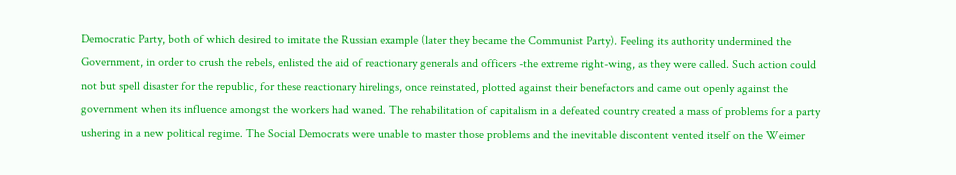Democratic Party, both of which desired to imitate the Russian example (later they became the Communist Party). Feeling its authority undermined the Government, in order to crush the rebels, enlisted the aid of reactionary generals and officers -the extreme right-wing, as they were called. Such action could not but spell disaster for the republic, for these reactionary hirelings, once reinstated, plotted against their benefactors and came out openly against the government when its influence amongst the workers had waned. The rehabilitation of capitalism in a defeated country created a mass of problems for a party ushering in a new political regime. The Social Democrats were unable to master those problems and the inevitable discontent vented itself on the Weimer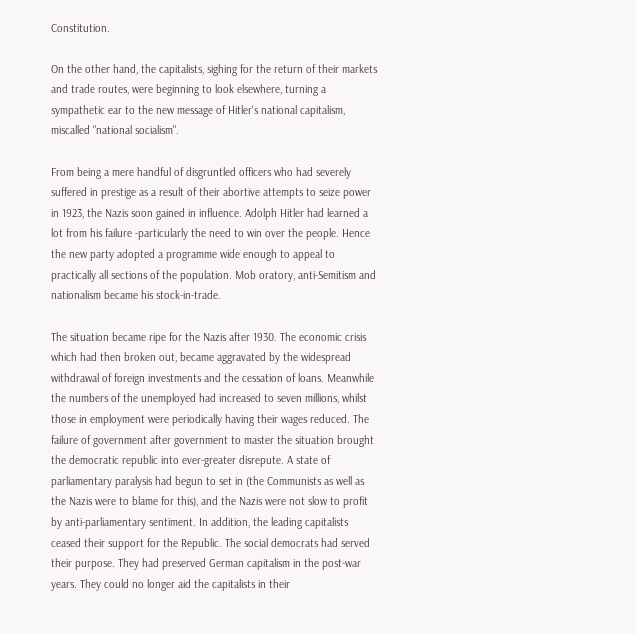Constitution.

On the other hand, the capitalists, sighing for the return of their markets and trade routes, were beginning to look elsewhere, turning a sympathetic ear to the new message of Hitler's national capitalism, miscalled "national socialism".

From being a mere handful of disgruntled officers who had severely suffered in prestige as a result of their abortive attempts to seize power in 1923, the Nazis soon gained in influence. Adolph Hitler had learned a lot from his failure -particularly the need to win over the people. Hence the new party adopted a programme wide enough to appeal to practically all sections of the population. Mob oratory, anti-Semitism and nationalism became his stock-in-trade.

The situation became ripe for the Nazis after 1930. The economic crisis which had then broken out, became aggravated by the widespread withdrawal of foreign investments and the cessation of loans. Meanwhile the numbers of the unemployed had increased to seven millions, whilst those in employment were periodically having their wages reduced. The failure of government after government to master the situation brought the democratic republic into ever-greater disrepute. A state of parliamentary paralysis had begun to set in (the Communists as well as the Nazis were to blame for this), and the Nazis were not slow to profit by anti-parliamentary sentiment. In addition, the leading capitalists ceased their support for the Republic. The social democrats had served their purpose. They had preserved German capitalism in the post-war years. They could no longer aid the capitalists in their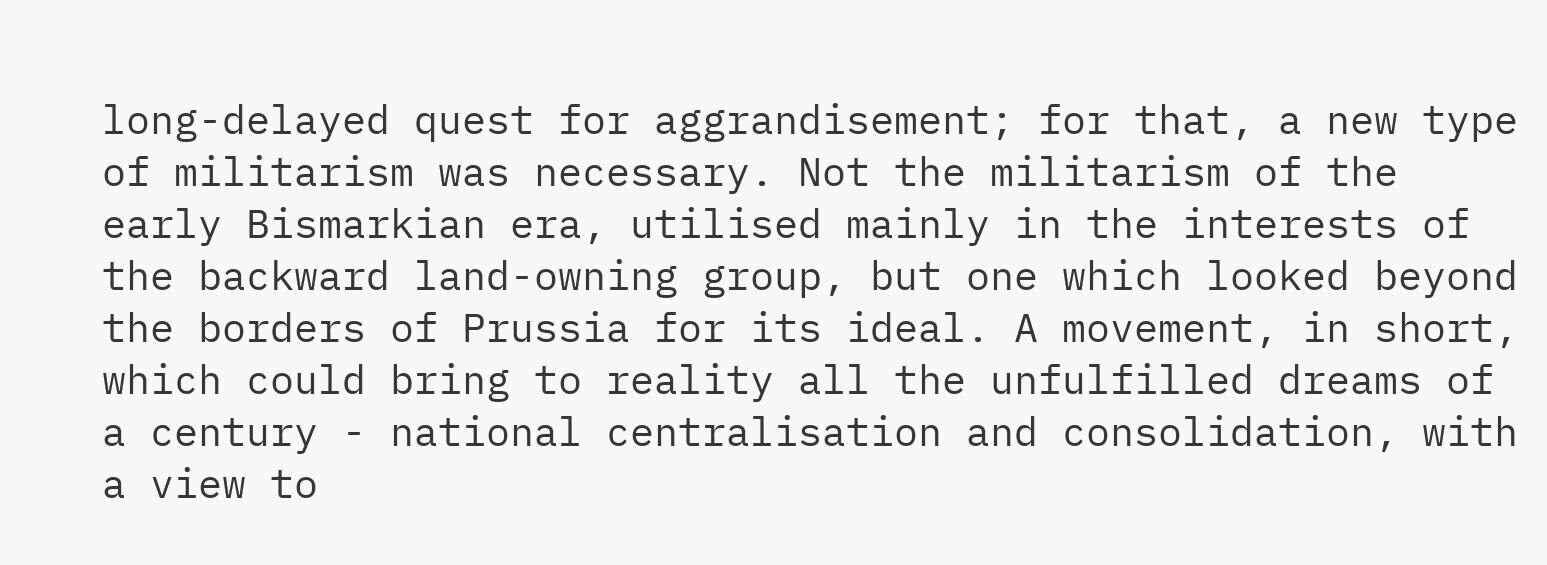long-delayed quest for aggrandisement; for that, a new type of militarism was necessary. Not the militarism of the early Bismarkian era, utilised mainly in the interests of the backward land-owning group, but one which looked beyond the borders of Prussia for its ideal. A movement, in short, which could bring to reality all the unfulfilled dreams of a century - national centralisation and consolidation, with a view to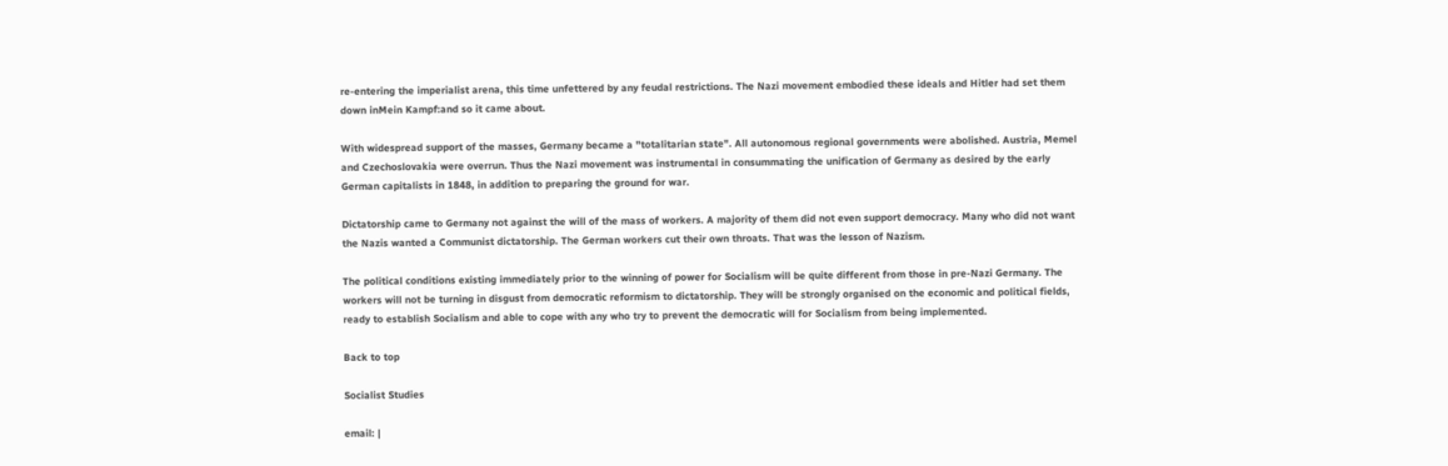re-entering the imperialist arena, this time unfettered by any feudal restrictions. The Nazi movement embodied these ideals and Hitler had set them down inMein Kampf:and so it came about.

With widespread support of the masses, Germany became a "totalitarian state". All autonomous regional governments were abolished. Austria, Memel and Czechoslovakia were overrun. Thus the Nazi movement was instrumental in consummating the unification of Germany as desired by the early German capitalists in 1848, in addition to preparing the ground for war.

Dictatorship came to Germany not against the will of the mass of workers. A majority of them did not even support democracy. Many who did not want the Nazis wanted a Communist dictatorship. The German workers cut their own throats. That was the lesson of Nazism.

The political conditions existing immediately prior to the winning of power for Socialism will be quite different from those in pre-Nazi Germany. The workers will not be turning in disgust from democratic reformism to dictatorship. They will be strongly organised on the economic and political fields, ready to establish Socialism and able to cope with any who try to prevent the democratic will for Socialism from being implemented.

Back to top

Socialist Studies

email: |